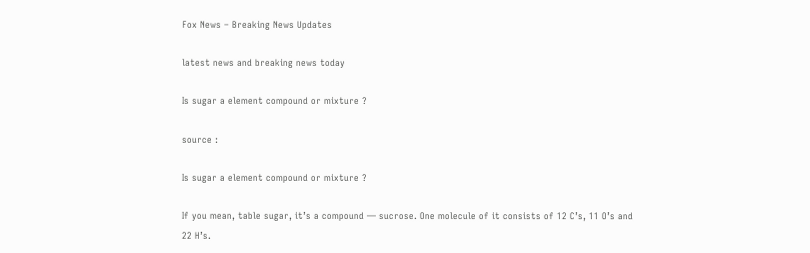Fox News – Breaking News Updates

latest news and breaking news today

Is sugar a element compound or mixture ?

source :

Is sugar a element compound or mixture ?

If you mean, table sugar, it’s a compound — sucrose. One molecule of it consists of 12 C’s, 11 O’s and 22 H’s.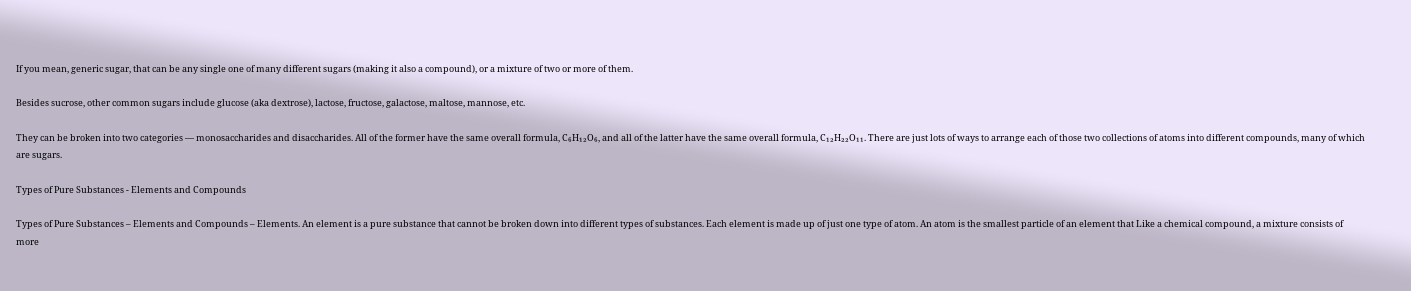If you mean, generic sugar, that can be any single one of many different sugars (making it also a compound), or a mixture of two or more of them.

Besides sucrose, other common sugars include glucose (aka dextrose), lactose, fructose, galactose, maltose, mannose, etc.

They can be broken into two categories — monosaccharides and disaccharides. All of the former have the same overall formula, C₆H₁₂O₆, and all of the latter have the same overall formula, C₁₂H₂₂O₁₁. There are just lots of ways to arrange each of those two collections of atoms into different compounds, many of which are sugars.

Types of Pure Substances - Elements and Compounds

Types of Pure Substances – Elements and Compounds – Elements. An element is a pure substance that cannot be broken down into different types of substances. Each element is made up of just one type of atom. An atom is the smallest particle of an element that Like a chemical compound, a mixture consists of more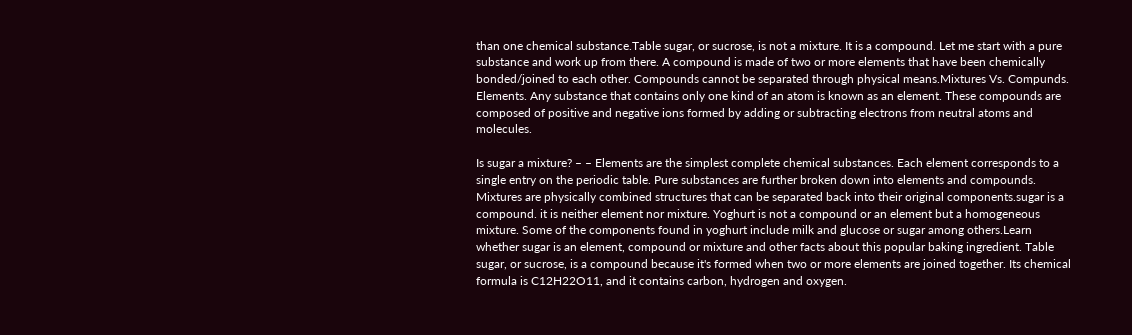than one chemical substance.Table sugar, or sucrose, is not a mixture. It is a compound. Let me start with a pure substance and work up from there. A compound is made of two or more elements that have been chemically bonded/joined to each other. Compounds cannot be separated through physical means.Mixtures Vs. Compunds. Elements. Any substance that contains only one kind of an atom is known as an element. These compounds are composed of positive and negative ions formed by adding or subtracting electrons from neutral atoms and molecules.

Is sugar a mixture? – – Elements are the simplest complete chemical substances. Each element corresponds to a single entry on the periodic table. Pure substances are further broken down into elements and compounds. Mixtures are physically combined structures that can be separated back into their original components.sugar is a compound. it is neither element nor mixture. Yoghurt is not a compound or an element but a homogeneous mixture. Some of the components found in yoghurt include milk and glucose or sugar among others.Learn whether sugar is an element, compound or mixture and other facts about this popular baking ingredient. Table sugar, or sucrose, is a compound because it's formed when two or more elements are joined together. Its chemical formula is C12H22O11, and it contains carbon, hydrogen and oxygen.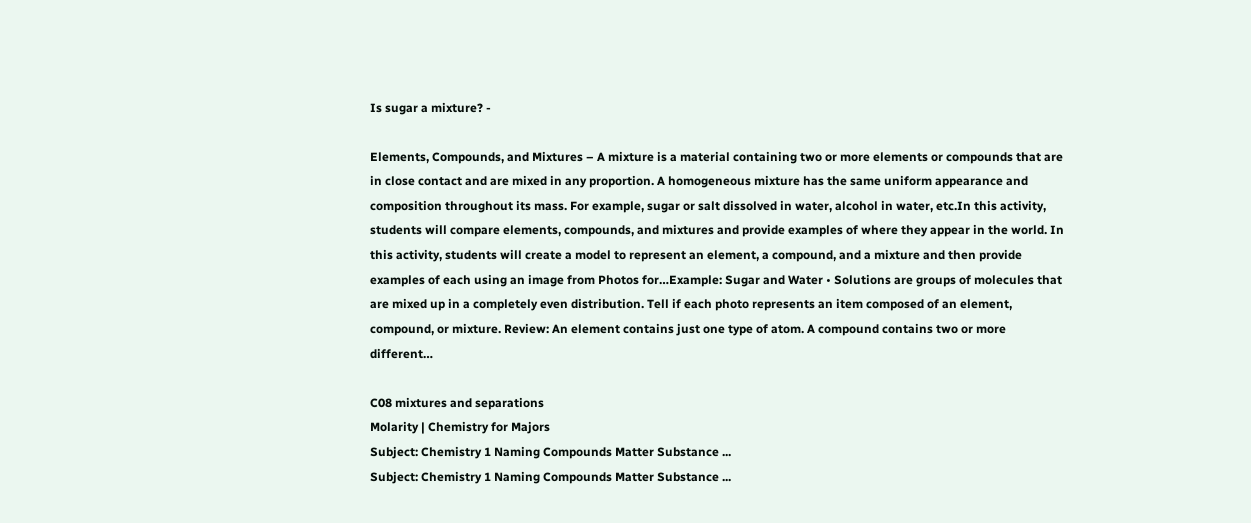Is sugar a mixture? -

Elements, Compounds, and Mixtures – A mixture is a material containing two or more elements or compounds that are in close contact and are mixed in any proportion. A homogeneous mixture has the same uniform appearance and composition throughout its mass. For example, sugar or salt dissolved in water, alcohol in water, etc.In this activity, students will compare elements, compounds, and mixtures and provide examples of where they appear in the world. In this activity, students will create a model to represent an element, a compound, and a mixture and then provide examples of each using an image from Photos for…Example: Sugar and Water • Solutions are groups of molecules that are mixed up in a completely even distribution. Tell if each photo represents an item composed of an element, compound, or mixture. Review: An element contains just one type of atom. A compound contains two or more different…

C08 mixtures and separations
Molarity | Chemistry for Majors
Subject: Chemistry 1 Naming Compounds Matter Substance ...
Subject: Chemistry 1 Naming Compounds Matter Substance ...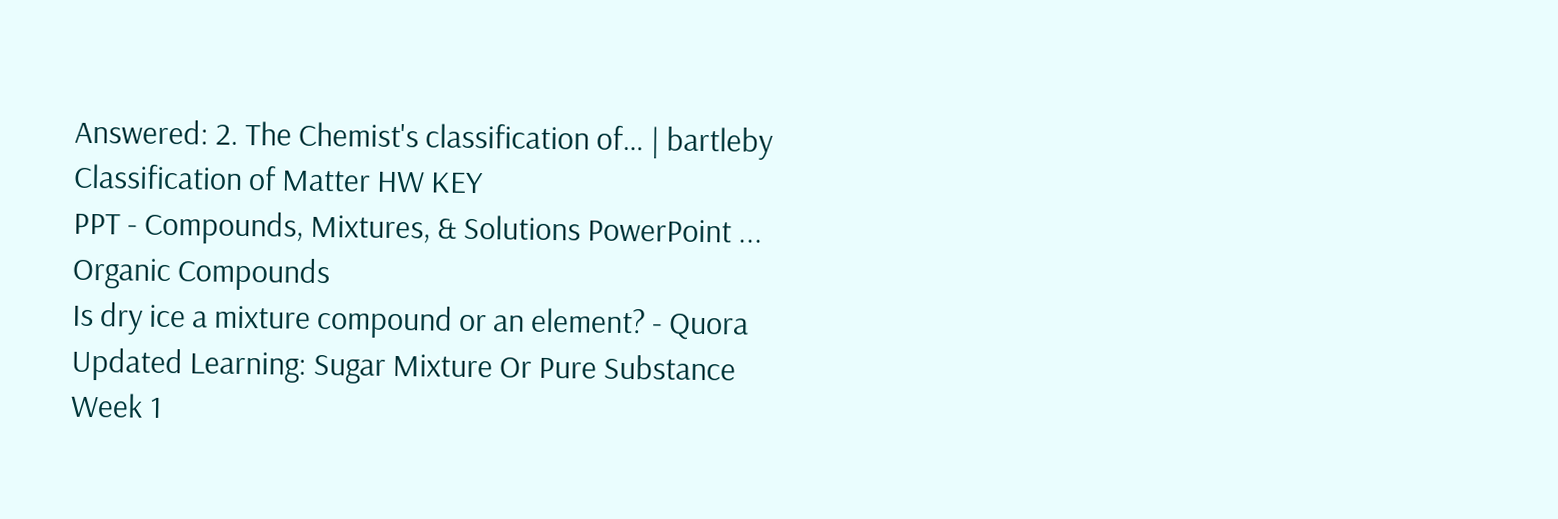Answered: 2. The Chemist's classification of… | bartleby
Classification of Matter HW KEY
PPT - Compounds, Mixtures, & Solutions PowerPoint ...
Organic Compounds
Is dry ice a mixture compound or an element? - Quora
Updated Learning: Sugar Mixture Or Pure Substance
Week 1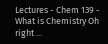Lectures - Chem 139 - What is Chemistry Oh right ...